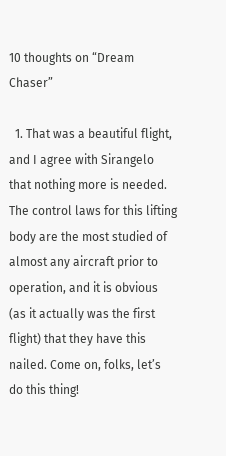10 thoughts on “Dream Chaser”

  1. That was a beautiful flight, and I agree with Sirangelo that nothing more is needed. The control laws for this lifting body are the most studied of almost any aircraft prior to operation, and it is obvious (as it actually was the first flight) that they have this nailed. Come on, folks, let’s do this thing!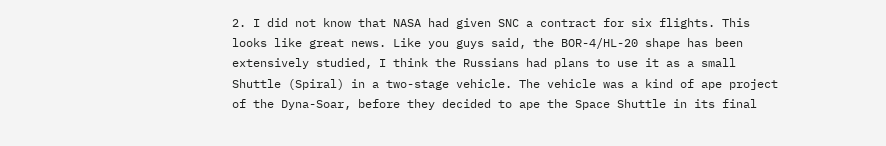2. I did not know that NASA had given SNC a contract for six flights. This looks like great news. Like you guys said, the BOR-4/HL-20 shape has been extensively studied, I think the Russians had plans to use it as a small Shuttle (Spiral) in a two-stage vehicle. The vehicle was a kind of ape project of the Dyna-Soar, before they decided to ape the Space Shuttle in its final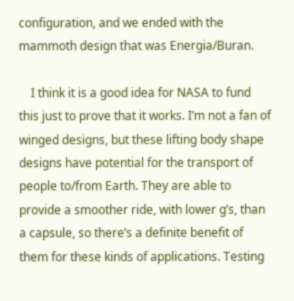configuration, and we ended with the mammoth design that was Energia/Buran.

    I think it is a good idea for NASA to fund this just to prove that it works. I’m not a fan of winged designs, but these lifting body shape designs have potential for the transport of people to/from Earth. They are able to provide a smoother ride, with lower g’s, than a capsule, so there’s a definite benefit of them for these kinds of applications. Testing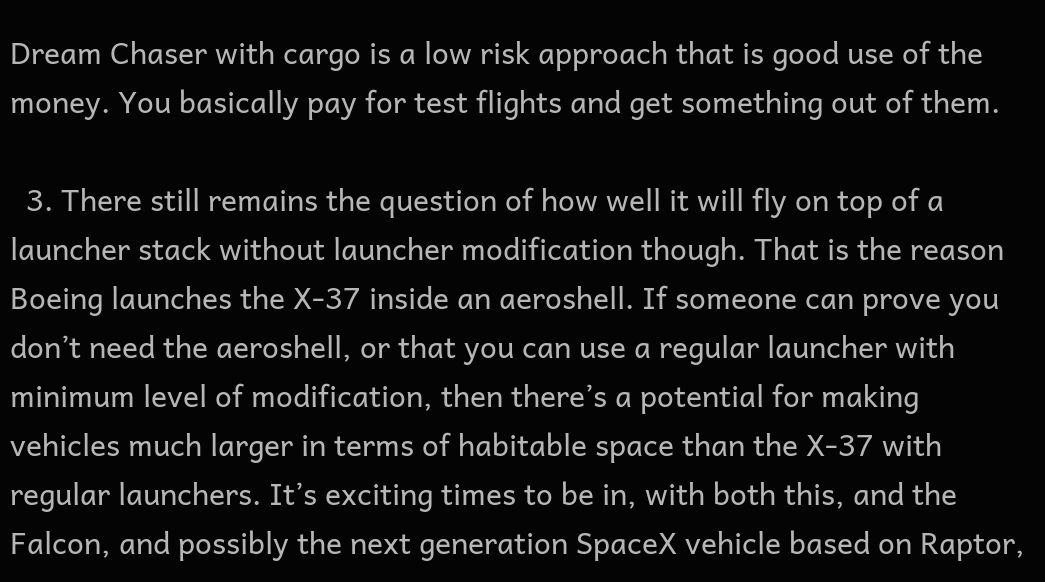Dream Chaser with cargo is a low risk approach that is good use of the money. You basically pay for test flights and get something out of them.

  3. There still remains the question of how well it will fly on top of a launcher stack without launcher modification though. That is the reason Boeing launches the X-37 inside an aeroshell. If someone can prove you don’t need the aeroshell, or that you can use a regular launcher with minimum level of modification, then there’s a potential for making vehicles much larger in terms of habitable space than the X-37 with regular launchers. It’s exciting times to be in, with both this, and the Falcon, and possibly the next generation SpaceX vehicle based on Raptor,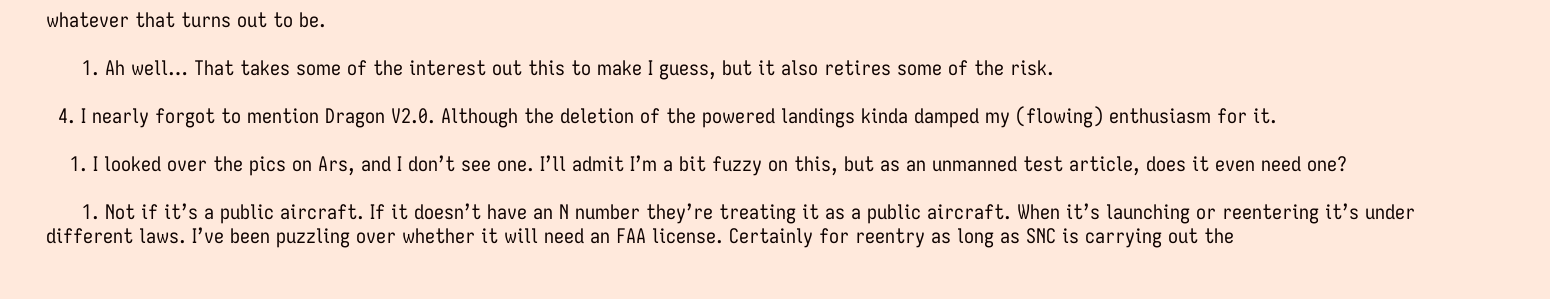whatever that turns out to be.

      1. Ah well… That takes some of the interest out this to make I guess, but it also retires some of the risk.

  4. I nearly forgot to mention Dragon V2.0. Although the deletion of the powered landings kinda damped my (flowing) enthusiasm for it.

    1. I looked over the pics on Ars, and I don’t see one. I’ll admit I’m a bit fuzzy on this, but as an unmanned test article, does it even need one?

      1. Not if it’s a public aircraft. If it doesn’t have an N number they’re treating it as a public aircraft. When it’s launching or reentering it’s under different laws. I’ve been puzzling over whether it will need an FAA license. Certainly for reentry as long as SNC is carrying out the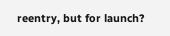reentry, but for launch?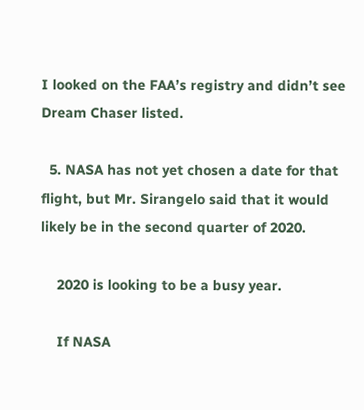I looked on the FAA’s registry and didn’t see Dream Chaser listed.

  5. NASA has not yet chosen a date for that flight, but Mr. Sirangelo said that it would likely be in the second quarter of 2020.

    2020 is looking to be a busy year.

    If NASA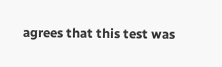agrees that this test was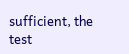sufficient, the test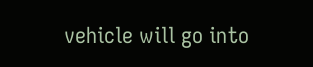vehicle will go into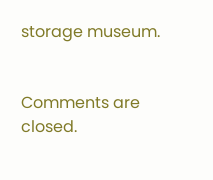storage museum.


Comments are closed.